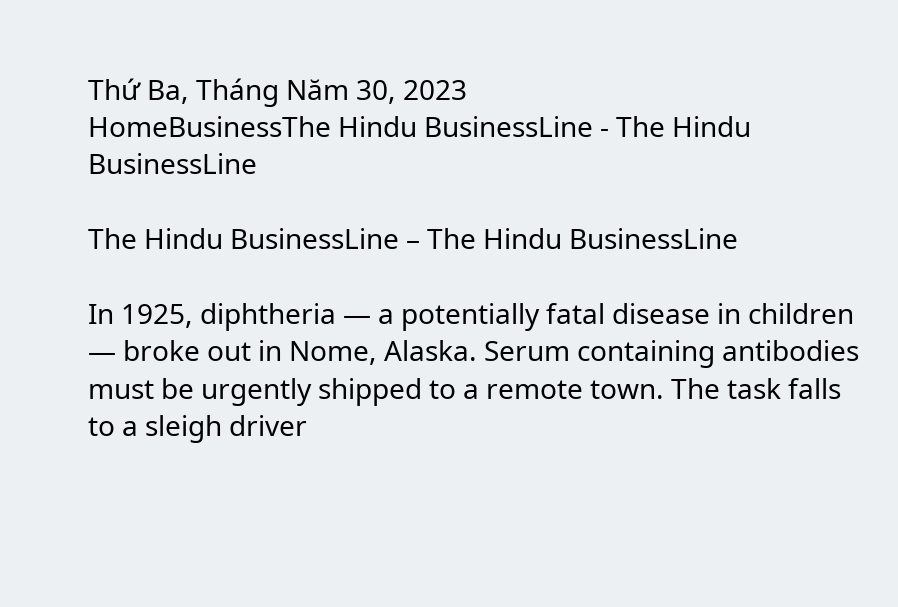Thứ Ba, Tháng Năm 30, 2023
HomeBusinessThe Hindu BusinessLine - The Hindu BusinessLine

The Hindu BusinessLine – The Hindu BusinessLine

In 1925, diphtheria — a potentially fatal disease in children — broke out in Nome, Alaska. Serum containing antibodies must be urgently shipped to a remote town. The task falls to a sleigh driver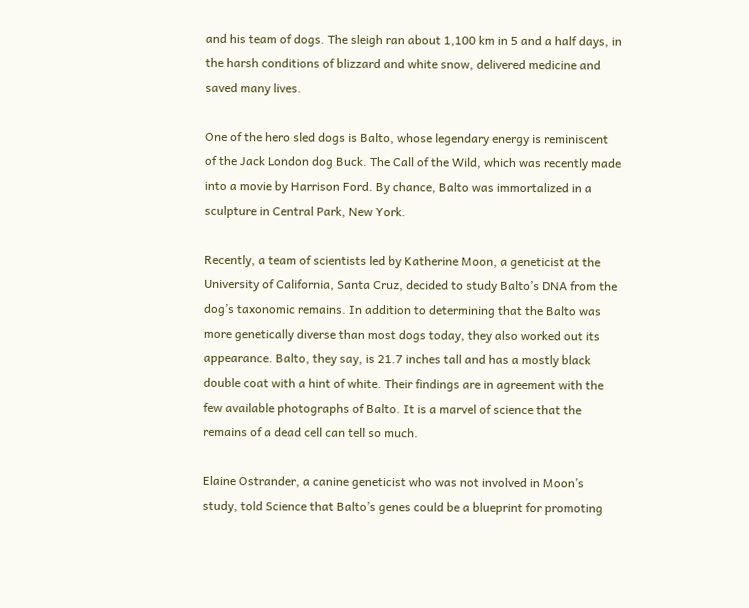and his team of dogs. The sleigh ran about 1,100 km in 5 and a half days, in the harsh conditions of blizzard and white snow, delivered medicine and saved many lives.

One of the hero sled dogs is Balto, whose legendary energy is reminiscent of the Jack London dog Buck. The Call of the Wild, which was recently made into a movie by Harrison Ford. By chance, Balto was immortalized in a sculpture in Central Park, New York.

Recently, a team of scientists led by Katherine Moon, a geneticist at the University of California, Santa Cruz, decided to study Balto’s DNA from the dog’s taxonomic remains. In addition to determining that the Balto was more genetically diverse than most dogs today, they also worked out its appearance. Balto, they say, is 21.7 inches tall and has a mostly black double coat with a hint of white. Their findings are in agreement with the few available photographs of Balto. It is a marvel of science that the remains of a dead cell can tell so much.

Elaine Ostrander, a canine geneticist who was not involved in Moon’s study, told Science that Balto’s genes could be a blueprint for promoting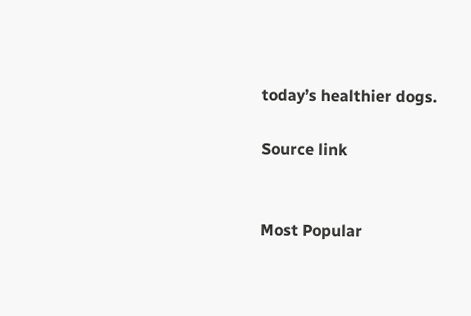today’s healthier dogs.

Source link


Most Popular